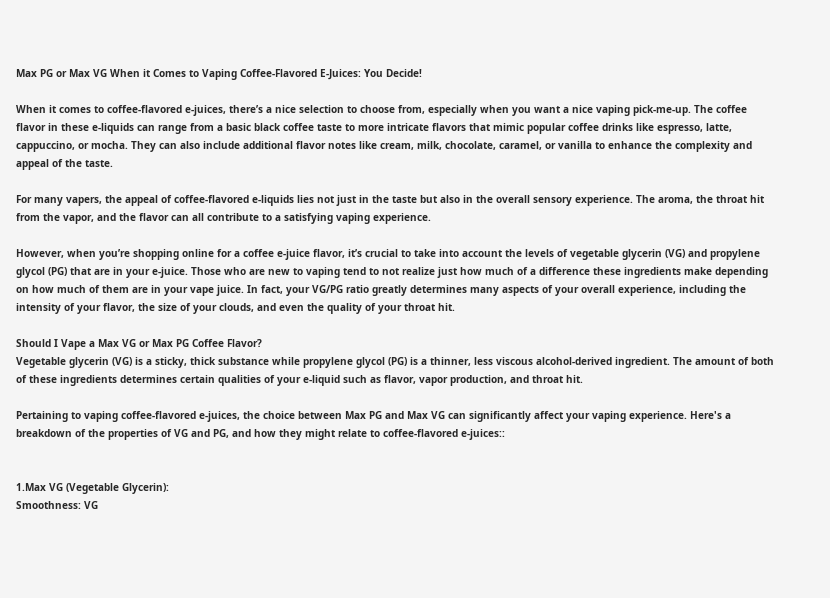Max PG or Max VG When it Comes to Vaping Coffee-Flavored E-Juices: You Decide!

When it comes to coffee-flavored e-juices, there’s a nice selection to choose from, especially when you want a nice vaping pick-me-up. The coffee flavor in these e-liquids can range from a basic black coffee taste to more intricate flavors that mimic popular coffee drinks like espresso, latte, cappuccino, or mocha. They can also include additional flavor notes like cream, milk, chocolate, caramel, or vanilla to enhance the complexity and appeal of the taste.

For many vapers, the appeal of coffee-flavored e-liquids lies not just in the taste but also in the overall sensory experience. The aroma, the throat hit from the vapor, and the flavor can all contribute to a satisfying vaping experience.

However, when you’re shopping online for a coffee e-juice flavor, it’s crucial to take into account the levels of vegetable glycerin (VG) and propylene glycol (PG) that are in your e-juice. Those who are new to vaping tend to not realize just how much of a difference these ingredients make depending on how much of them are in your vape juice. In fact, your VG/PG ratio greatly determines many aspects of your overall experience, including the intensity of your flavor, the size of your clouds, and even the quality of your throat hit.

Should I Vape a Max VG or Max PG Coffee Flavor?
Vegetable glycerin (VG) is a sticky, thick substance while propylene glycol (PG) is a thinner, less viscous alcohol-derived ingredient. The amount of both of these ingredients determines certain qualities of your e-liquid such as flavor, vapor production, and throat hit.

Pertaining to vaping coffee-flavored e-juices, the choice between Max PG and Max VG can significantly affect your vaping experience. Here's a breakdown of the properties of VG and PG, and how they might relate to coffee-flavored e-juices::


1.Max VG (Vegetable Glycerin):
Smoothness: VG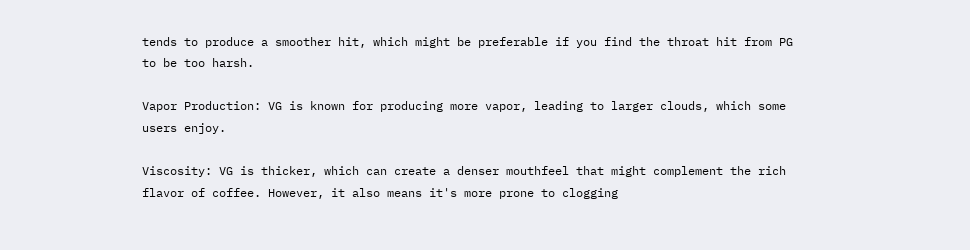tends to produce a smoother hit, which might be preferable if you find the throat hit from PG to be too harsh.

Vapor Production: VG is known for producing more vapor, leading to larger clouds, which some users enjoy.

Viscosity: VG is thicker, which can create a denser mouthfeel that might complement the rich flavor of coffee. However, it also means it's more prone to clogging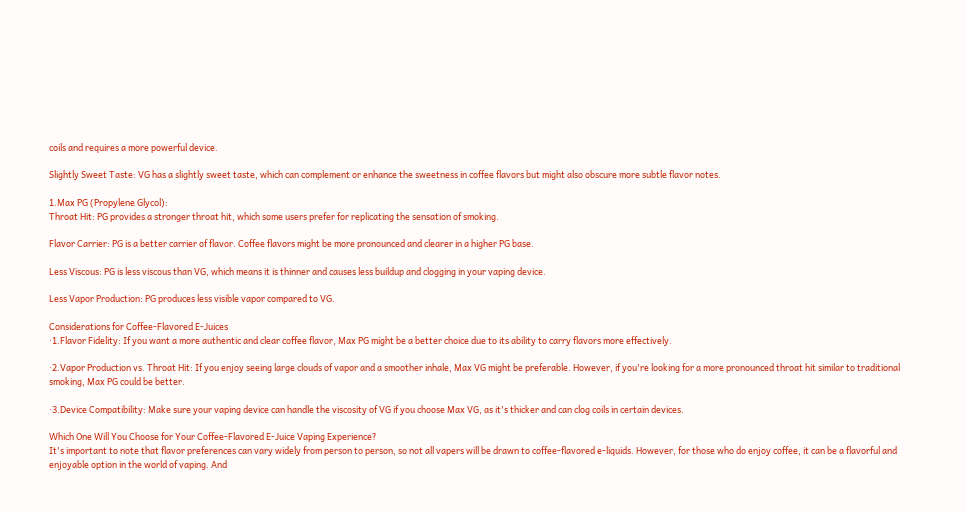coils and requires a more powerful device.

Slightly Sweet Taste: VG has a slightly sweet taste, which can complement or enhance the sweetness in coffee flavors but might also obscure more subtle flavor notes.

1.Max PG (Propylene Glycol):
Throat Hit: PG provides a stronger throat hit, which some users prefer for replicating the sensation of smoking.

Flavor Carrier: PG is a better carrier of flavor. Coffee flavors might be more pronounced and clearer in a higher PG base.

Less Viscous: PG is less viscous than VG, which means it is thinner and causes less buildup and clogging in your vaping device.

Less Vapor Production: PG produces less visible vapor compared to VG.

Considerations for Coffee-Flavored E-Juices
·1.Flavor Fidelity: If you want a more authentic and clear coffee flavor, Max PG might be a better choice due to its ability to carry flavors more effectively.

·2.Vapor Production vs. Throat Hit: If you enjoy seeing large clouds of vapor and a smoother inhale, Max VG might be preferable. However, if you're looking for a more pronounced throat hit similar to traditional smoking, Max PG could be better.

·3.Device Compatibility: Make sure your vaping device can handle the viscosity of VG if you choose Max VG, as it's thicker and can clog coils in certain devices.

Which One Will You Choose for Your Coffee-Flavored E-Juice Vaping Experience?
It's important to note that flavor preferences can vary widely from person to person, so not all vapers will be drawn to coffee-flavored e-liquids. However, for those who do enjoy coffee, it can be a flavorful and enjoyable option in the world of vaping. And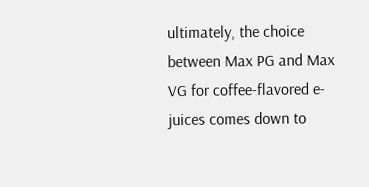ultimately, the choice between Max PG and Max VG for coffee-flavored e-juices comes down to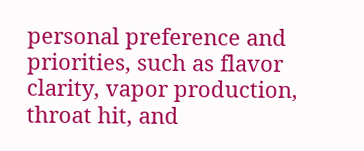personal preference and priorities, such as flavor clarity, vapor production, throat hit, and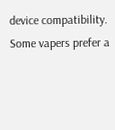device compatibility. Some vapers prefer a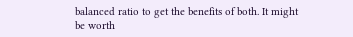balanced ratio to get the benefits of both. It might be worth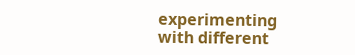experimenting with different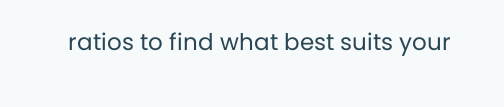ratios to find what best suits your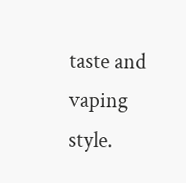taste and vaping style.